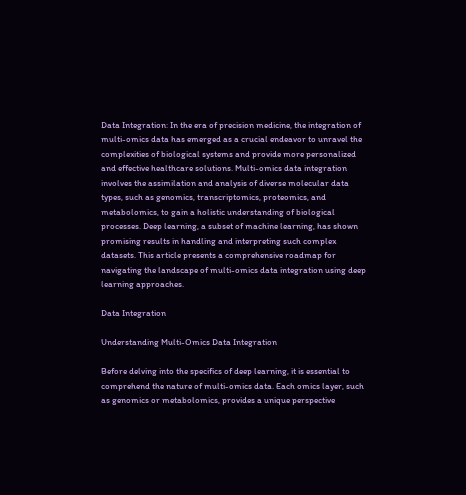Data Integration: In the era of precision medicine, the integration of multi-omics data has emerged as a crucial endeavor to unravel the complexities of biological systems and provide more personalized and effective healthcare solutions. Multi-omics data integration involves the assimilation and analysis of diverse molecular data types, such as genomics, transcriptomics, proteomics, and metabolomics, to gain a holistic understanding of biological processes. Deep learning, a subset of machine learning, has shown promising results in handling and interpreting such complex datasets. This article presents a comprehensive roadmap for navigating the landscape of multi-omics data integration using deep learning approaches.

Data Integration

Understanding Multi-Omics Data Integration

Before delving into the specifics of deep learning, it is essential to comprehend the nature of multi-omics data. Each omics layer, such as genomics or metabolomics, provides a unique perspective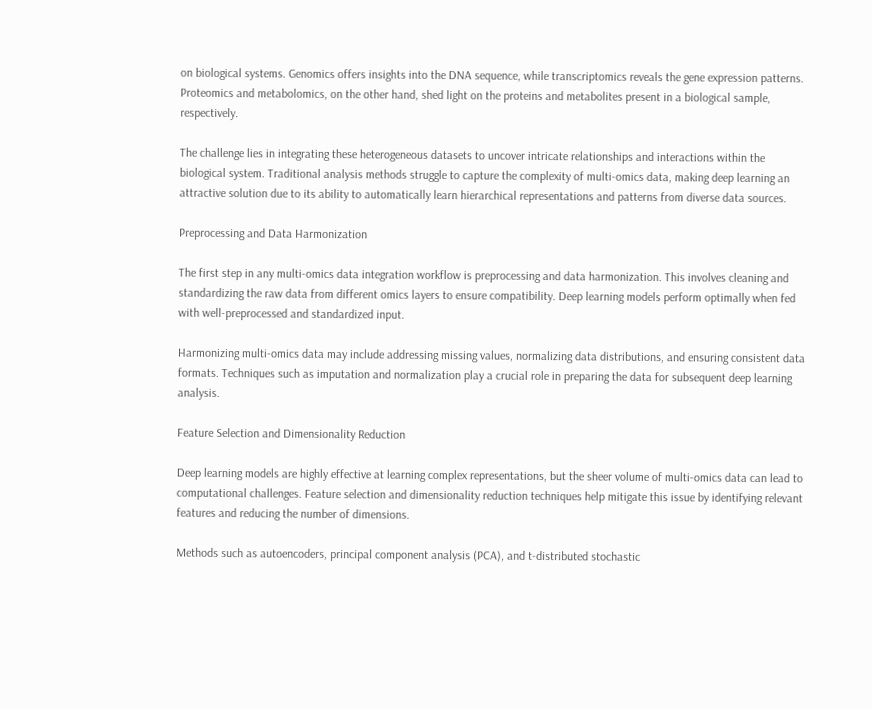on biological systems. Genomics offers insights into the DNA sequence, while transcriptomics reveals the gene expression patterns. Proteomics and metabolomics, on the other hand, shed light on the proteins and metabolites present in a biological sample, respectively.

The challenge lies in integrating these heterogeneous datasets to uncover intricate relationships and interactions within the biological system. Traditional analysis methods struggle to capture the complexity of multi-omics data, making deep learning an attractive solution due to its ability to automatically learn hierarchical representations and patterns from diverse data sources.

Preprocessing and Data Harmonization

The first step in any multi-omics data integration workflow is preprocessing and data harmonization. This involves cleaning and standardizing the raw data from different omics layers to ensure compatibility. Deep learning models perform optimally when fed with well-preprocessed and standardized input.

Harmonizing multi-omics data may include addressing missing values, normalizing data distributions, and ensuring consistent data formats. Techniques such as imputation and normalization play a crucial role in preparing the data for subsequent deep learning analysis.

Feature Selection and Dimensionality Reduction

Deep learning models are highly effective at learning complex representations, but the sheer volume of multi-omics data can lead to computational challenges. Feature selection and dimensionality reduction techniques help mitigate this issue by identifying relevant features and reducing the number of dimensions.

Methods such as autoencoders, principal component analysis (PCA), and t-distributed stochastic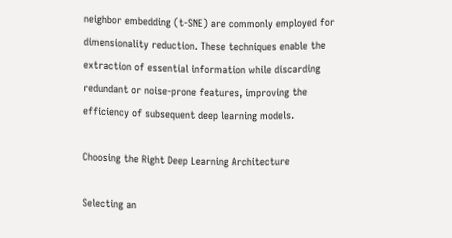neighbor embedding (t-SNE) are commonly employed for dimensionality reduction. These techniques enable the extraction of essential information while discarding redundant or noise-prone features, improving the efficiency of subsequent deep learning models.

Choosing the Right Deep Learning Architecture

Selecting an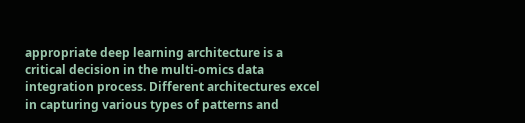appropriate deep learning architecture is a critical decision in the multi-omics data integration process. Different architectures excel in capturing various types of patterns and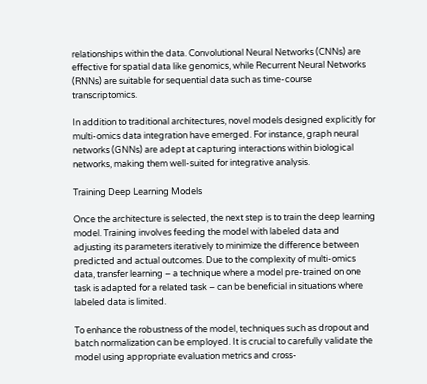relationships within the data. Convolutional Neural Networks (CNNs) are effective for spatial data like genomics, while Recurrent Neural Networks (RNNs) are suitable for sequential data such as time-course transcriptomics.

In addition to traditional architectures, novel models designed explicitly for multi-omics data integration have emerged. For instance, graph neural networks (GNNs) are adept at capturing interactions within biological networks, making them well-suited for integrative analysis.

Training Deep Learning Models

Once the architecture is selected, the next step is to train the deep learning model. Training involves feeding the model with labeled data and adjusting its parameters iteratively to minimize the difference between predicted and actual outcomes. Due to the complexity of multi-omics data, transfer learning – a technique where a model pre-trained on one task is adapted for a related task – can be beneficial in situations where labeled data is limited.

To enhance the robustness of the model, techniques such as dropout and batch normalization can be employed. It is crucial to carefully validate the model using appropriate evaluation metrics and cross-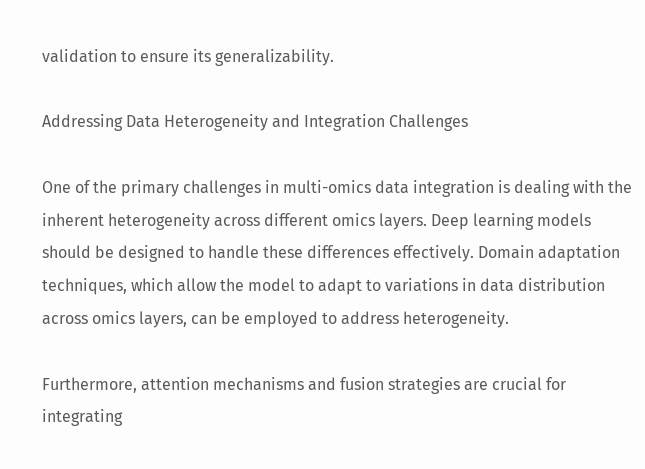validation to ensure its generalizability.

Addressing Data Heterogeneity and Integration Challenges

One of the primary challenges in multi-omics data integration is dealing with the inherent heterogeneity across different omics layers. Deep learning models should be designed to handle these differences effectively. Domain adaptation techniques, which allow the model to adapt to variations in data distribution across omics layers, can be employed to address heterogeneity.

Furthermore, attention mechanisms and fusion strategies are crucial for integrating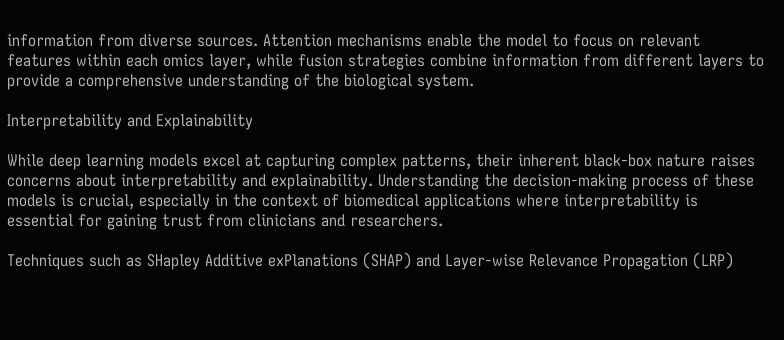information from diverse sources. Attention mechanisms enable the model to focus on relevant features within each omics layer, while fusion strategies combine information from different layers to provide a comprehensive understanding of the biological system.

Interpretability and Explainability

While deep learning models excel at capturing complex patterns, their inherent black-box nature raises concerns about interpretability and explainability. Understanding the decision-making process of these models is crucial, especially in the context of biomedical applications where interpretability is essential for gaining trust from clinicians and researchers.

Techniques such as SHapley Additive exPlanations (SHAP) and Layer-wise Relevance Propagation (LRP)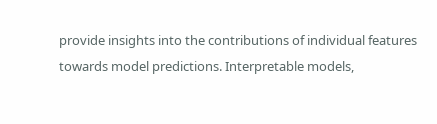provide insights into the contributions of individual features towards model predictions. Interpretable models,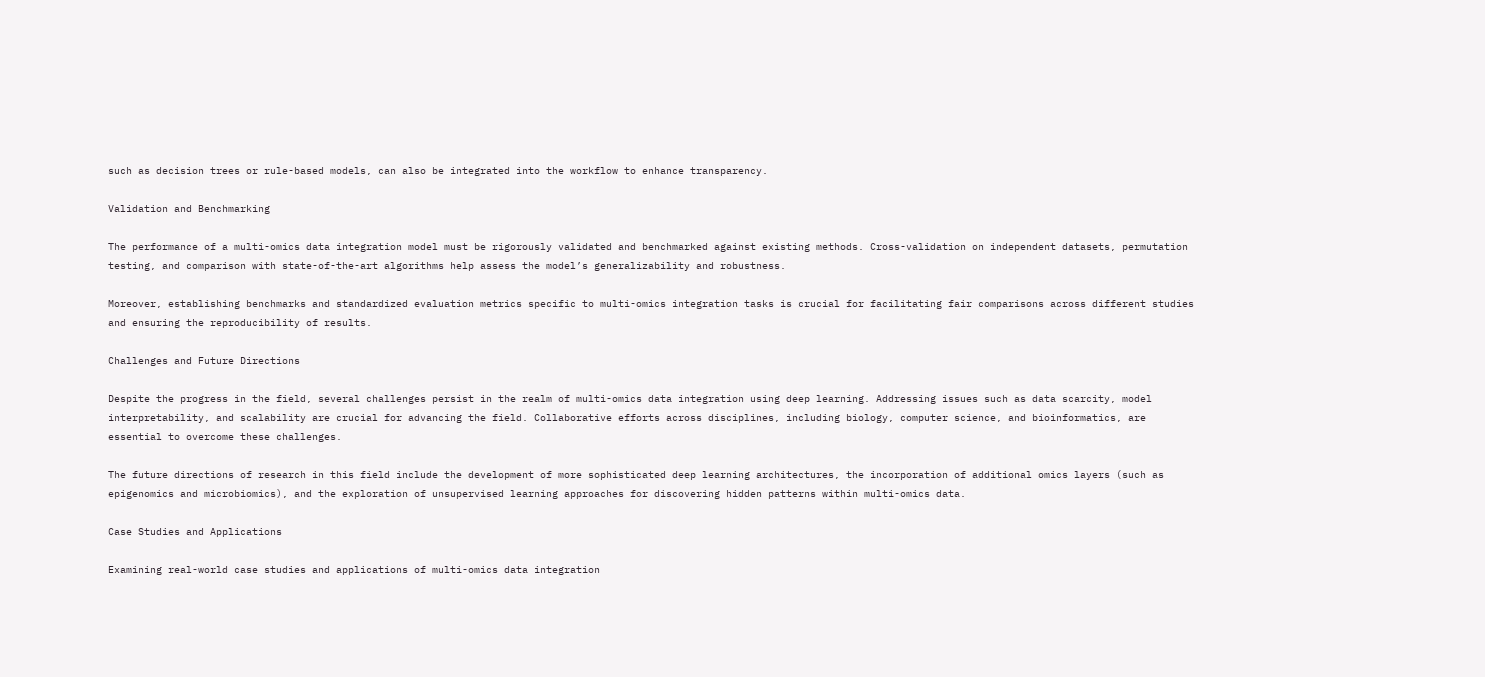such as decision trees or rule-based models, can also be integrated into the workflow to enhance transparency.

Validation and Benchmarking

The performance of a multi-omics data integration model must be rigorously validated and benchmarked against existing methods. Cross-validation on independent datasets, permutation testing, and comparison with state-of-the-art algorithms help assess the model’s generalizability and robustness.

Moreover, establishing benchmarks and standardized evaluation metrics specific to multi-omics integration tasks is crucial for facilitating fair comparisons across different studies and ensuring the reproducibility of results.

Challenges and Future Directions

Despite the progress in the field, several challenges persist in the realm of multi-omics data integration using deep learning. Addressing issues such as data scarcity, model interpretability, and scalability are crucial for advancing the field. Collaborative efforts across disciplines, including biology, computer science, and bioinformatics, are essential to overcome these challenges.

The future directions of research in this field include the development of more sophisticated deep learning architectures, the incorporation of additional omics layers (such as epigenomics and microbiomics), and the exploration of unsupervised learning approaches for discovering hidden patterns within multi-omics data.

Case Studies and Applications

Examining real-world case studies and applications of multi-omics data integration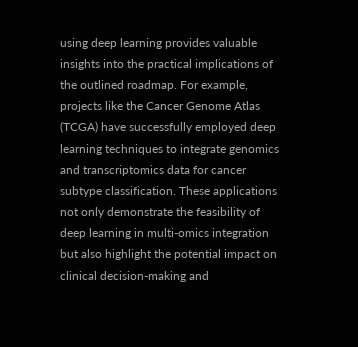using deep learning provides valuable insights into the practical implications of the outlined roadmap. For example, projects like the Cancer Genome Atlas (TCGA) have successfully employed deep learning techniques to integrate genomics and transcriptomics data for cancer subtype classification. These applications not only demonstrate the feasibility of deep learning in multi-omics integration but also highlight the potential impact on clinical decision-making and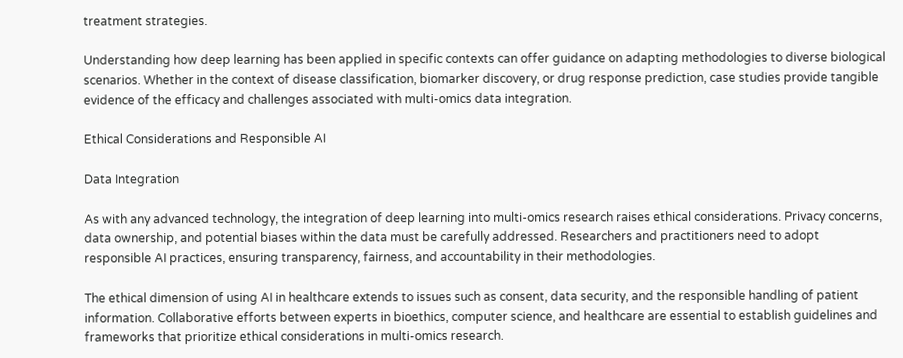treatment strategies.

Understanding how deep learning has been applied in specific contexts can offer guidance on adapting methodologies to diverse biological scenarios. Whether in the context of disease classification, biomarker discovery, or drug response prediction, case studies provide tangible evidence of the efficacy and challenges associated with multi-omics data integration.

Ethical Considerations and Responsible AI

Data Integration

As with any advanced technology, the integration of deep learning into multi-omics research raises ethical considerations. Privacy concerns, data ownership, and potential biases within the data must be carefully addressed. Researchers and practitioners need to adopt responsible AI practices, ensuring transparency, fairness, and accountability in their methodologies.

The ethical dimension of using AI in healthcare extends to issues such as consent, data security, and the responsible handling of patient information. Collaborative efforts between experts in bioethics, computer science, and healthcare are essential to establish guidelines and frameworks that prioritize ethical considerations in multi-omics research.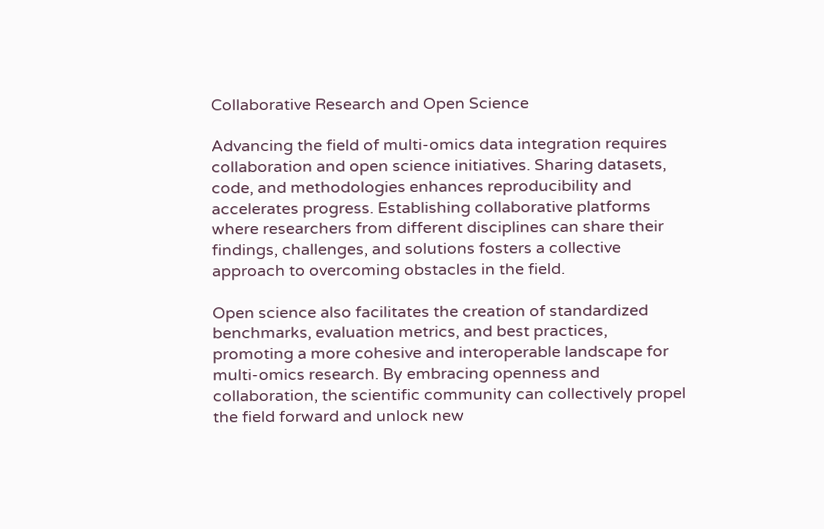Collaborative Research and Open Science

Advancing the field of multi-omics data integration requires collaboration and open science initiatives. Sharing datasets, code, and methodologies enhances reproducibility and accelerates progress. Establishing collaborative platforms where researchers from different disciplines can share their findings, challenges, and solutions fosters a collective approach to overcoming obstacles in the field.

Open science also facilitates the creation of standardized benchmarks, evaluation metrics, and best practices, promoting a more cohesive and interoperable landscape for multi-omics research. By embracing openness and collaboration, the scientific community can collectively propel the field forward and unlock new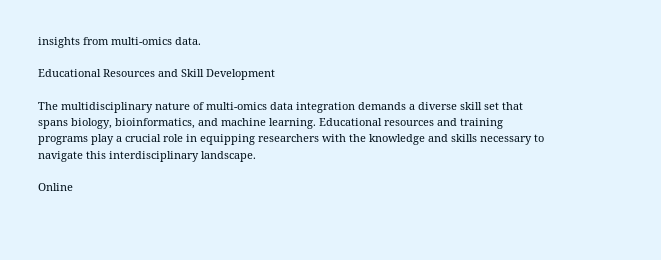insights from multi-omics data.

Educational Resources and Skill Development

The multidisciplinary nature of multi-omics data integration demands a diverse skill set that spans biology, bioinformatics, and machine learning. Educational resources and training programs play a crucial role in equipping researchers with the knowledge and skills necessary to navigate this interdisciplinary landscape.

Online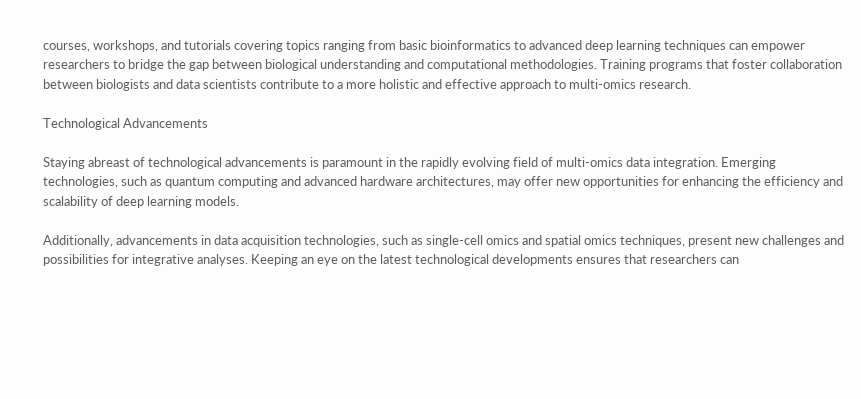courses, workshops, and tutorials covering topics ranging from basic bioinformatics to advanced deep learning techniques can empower researchers to bridge the gap between biological understanding and computational methodologies. Training programs that foster collaboration between biologists and data scientists contribute to a more holistic and effective approach to multi-omics research.

Technological Advancements

Staying abreast of technological advancements is paramount in the rapidly evolving field of multi-omics data integration. Emerging technologies, such as quantum computing and advanced hardware architectures, may offer new opportunities for enhancing the efficiency and scalability of deep learning models.

Additionally, advancements in data acquisition technologies, such as single-cell omics and spatial omics techniques, present new challenges and possibilities for integrative analyses. Keeping an eye on the latest technological developments ensures that researchers can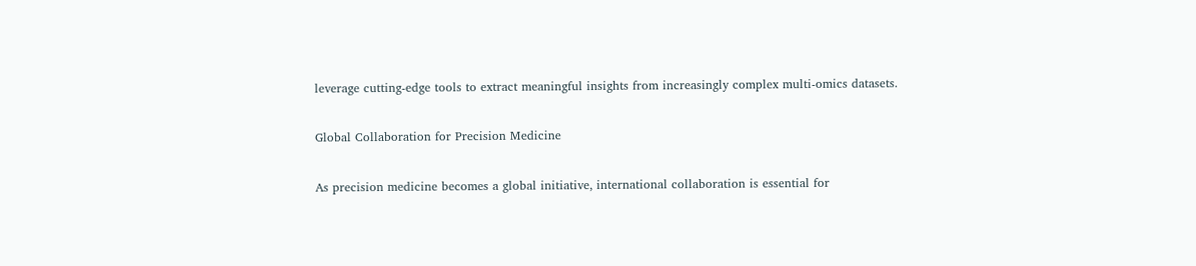leverage cutting-edge tools to extract meaningful insights from increasingly complex multi-omics datasets.

Global Collaboration for Precision Medicine

As precision medicine becomes a global initiative, international collaboration is essential for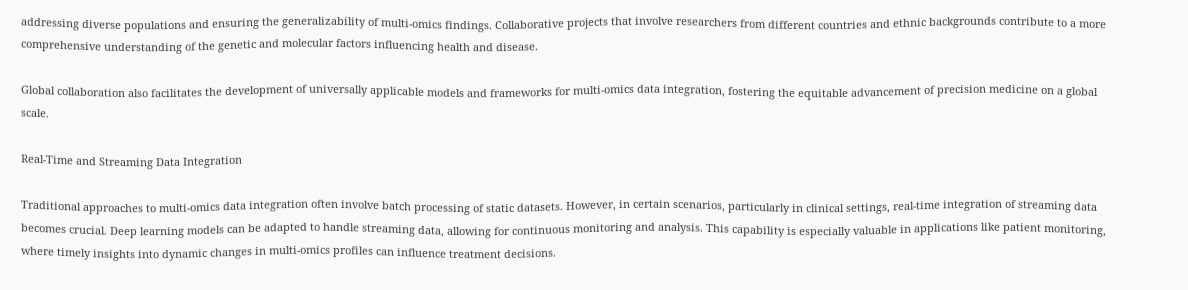addressing diverse populations and ensuring the generalizability of multi-omics findings. Collaborative projects that involve researchers from different countries and ethnic backgrounds contribute to a more comprehensive understanding of the genetic and molecular factors influencing health and disease.

Global collaboration also facilitates the development of universally applicable models and frameworks for multi-omics data integration, fostering the equitable advancement of precision medicine on a global scale.

Real-Time and Streaming Data Integration

Traditional approaches to multi-omics data integration often involve batch processing of static datasets. However, in certain scenarios, particularly in clinical settings, real-time integration of streaming data becomes crucial. Deep learning models can be adapted to handle streaming data, allowing for continuous monitoring and analysis. This capability is especially valuable in applications like patient monitoring, where timely insights into dynamic changes in multi-omics profiles can influence treatment decisions.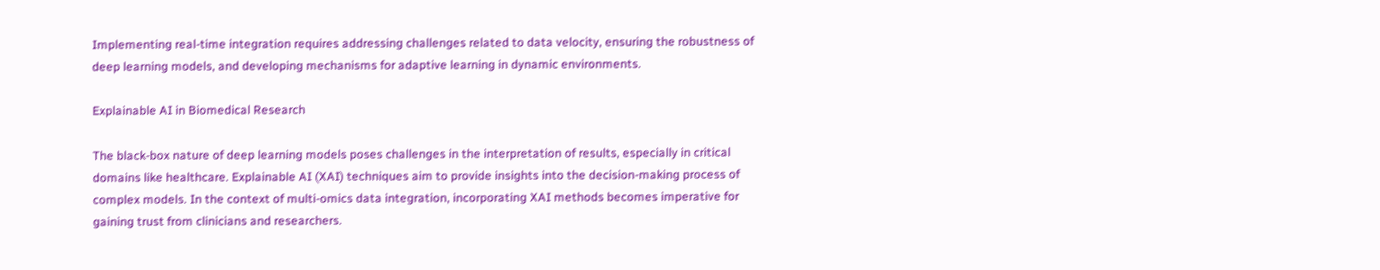Implementing real-time integration requires addressing challenges related to data velocity, ensuring the robustness of deep learning models, and developing mechanisms for adaptive learning in dynamic environments.

Explainable AI in Biomedical Research

The black-box nature of deep learning models poses challenges in the interpretation of results, especially in critical domains like healthcare. Explainable AI (XAI) techniques aim to provide insights into the decision-making process of complex models. In the context of multi-omics data integration, incorporating XAI methods becomes imperative for gaining trust from clinicians and researchers.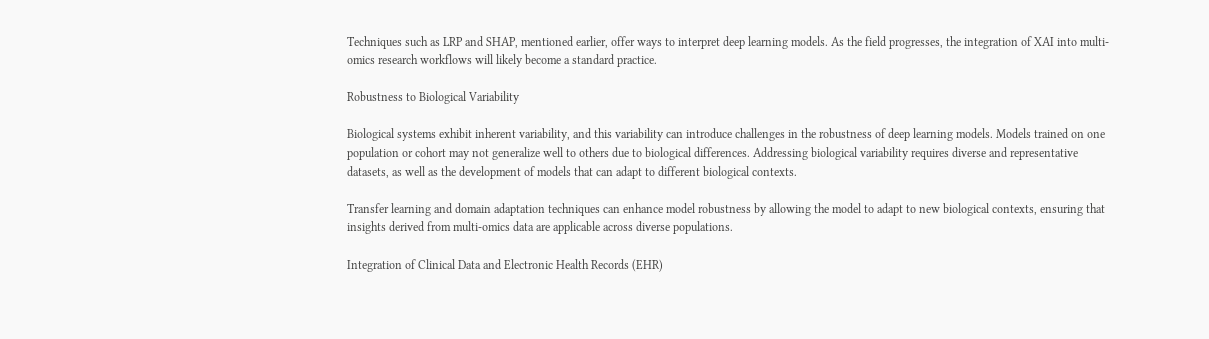Techniques such as LRP and SHAP, mentioned earlier, offer ways to interpret deep learning models. As the field progresses, the integration of XAI into multi-omics research workflows will likely become a standard practice.

Robustness to Biological Variability

Biological systems exhibit inherent variability, and this variability can introduce challenges in the robustness of deep learning models. Models trained on one population or cohort may not generalize well to others due to biological differences. Addressing biological variability requires diverse and representative datasets, as well as the development of models that can adapt to different biological contexts.

Transfer learning and domain adaptation techniques can enhance model robustness by allowing the model to adapt to new biological contexts, ensuring that insights derived from multi-omics data are applicable across diverse populations.

Integration of Clinical Data and Electronic Health Records (EHR)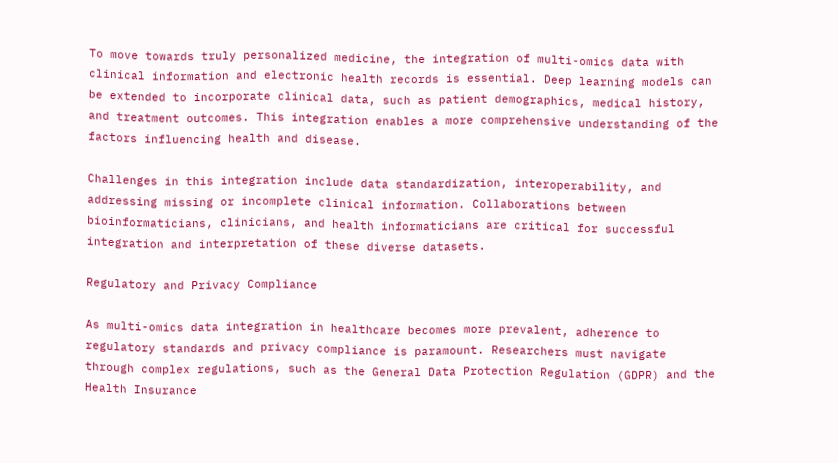To move towards truly personalized medicine, the integration of multi-omics data with clinical information and electronic health records is essential. Deep learning models can be extended to incorporate clinical data, such as patient demographics, medical history, and treatment outcomes. This integration enables a more comprehensive understanding of the factors influencing health and disease.

Challenges in this integration include data standardization, interoperability, and addressing missing or incomplete clinical information. Collaborations between bioinformaticians, clinicians, and health informaticians are critical for successful integration and interpretation of these diverse datasets.

Regulatory and Privacy Compliance

As multi-omics data integration in healthcare becomes more prevalent, adherence to regulatory standards and privacy compliance is paramount. Researchers must navigate through complex regulations, such as the General Data Protection Regulation (GDPR) and the Health Insurance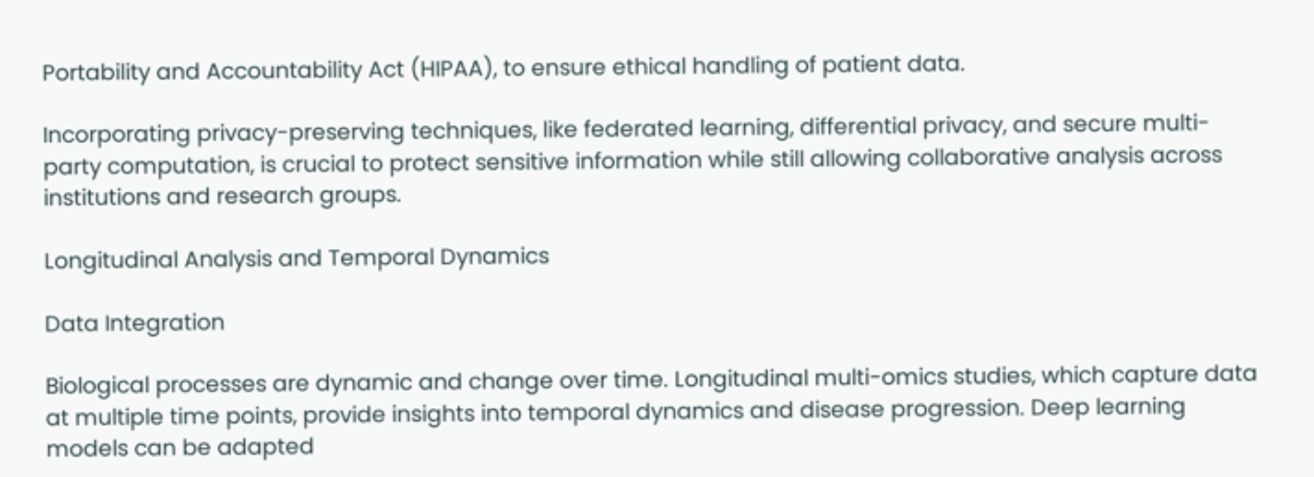Portability and Accountability Act (HIPAA), to ensure ethical handling of patient data.

Incorporating privacy-preserving techniques, like federated learning, differential privacy, and secure multi-party computation, is crucial to protect sensitive information while still allowing collaborative analysis across institutions and research groups.

Longitudinal Analysis and Temporal Dynamics

Data Integration

Biological processes are dynamic and change over time. Longitudinal multi-omics studies, which capture data at multiple time points, provide insights into temporal dynamics and disease progression. Deep learning models can be adapted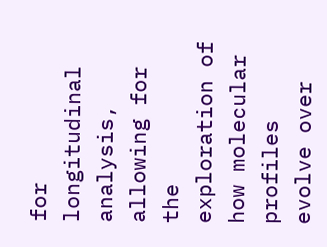for longitudinal analysis, allowing for the exploration of how molecular profiles evolve over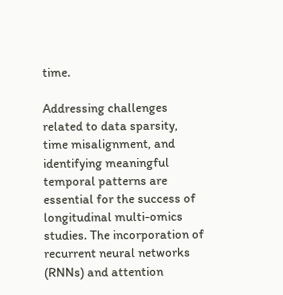time.

Addressing challenges related to data sparsity, time misalignment, and identifying meaningful temporal patterns are essential for the success of longitudinal multi-omics studies. The incorporation of recurrent neural networks (RNNs) and attention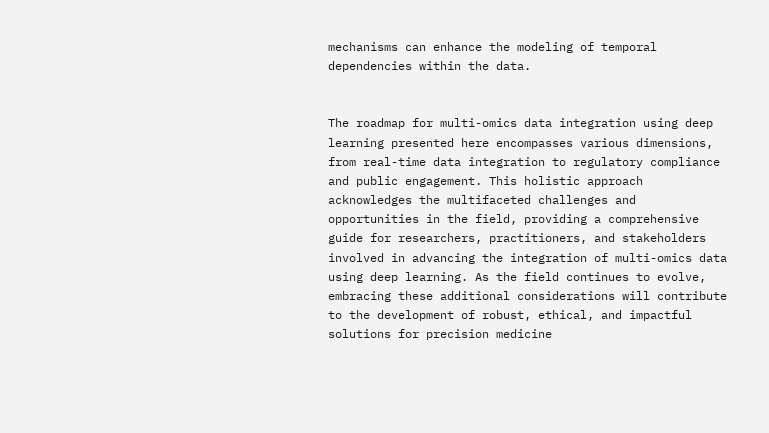mechanisms can enhance the modeling of temporal dependencies within the data.


The roadmap for multi-omics data integration using deep learning presented here encompasses various dimensions, from real-time data integration to regulatory compliance and public engagement. This holistic approach acknowledges the multifaceted challenges and opportunities in the field, providing a comprehensive guide for researchers, practitioners, and stakeholders involved in advancing the integration of multi-omics data using deep learning. As the field continues to evolve, embracing these additional considerations will contribute to the development of robust, ethical, and impactful solutions for precision medicine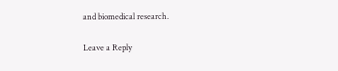and biomedical research.

Leave a Reply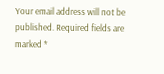Your email address will not be published. Required fields are marked *